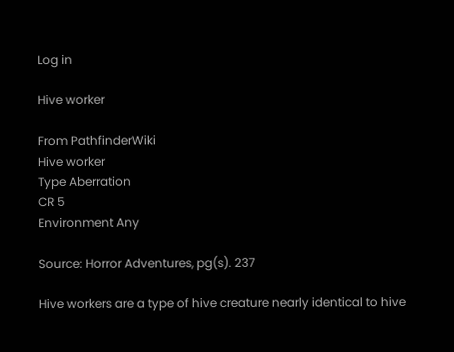Log in

Hive worker

From PathfinderWiki
Hive worker
Type Aberration
CR 5
Environment Any

Source: Horror Adventures, pg(s). 237

Hive workers are a type of hive creature nearly identical to hive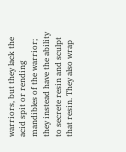warriors, but they lack the acid spit or rending mandibles of the warrior; they instead have the ability to secrete resin and sculpt that resin. They also wrap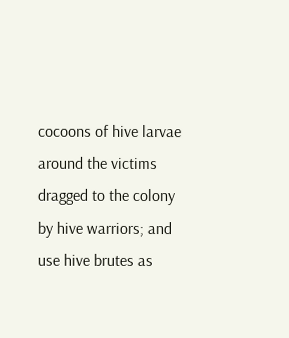cocoons of hive larvae around the victims dragged to the colony by hive warriors; and use hive brutes as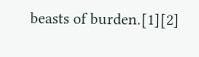beasts of burden.[1][2]